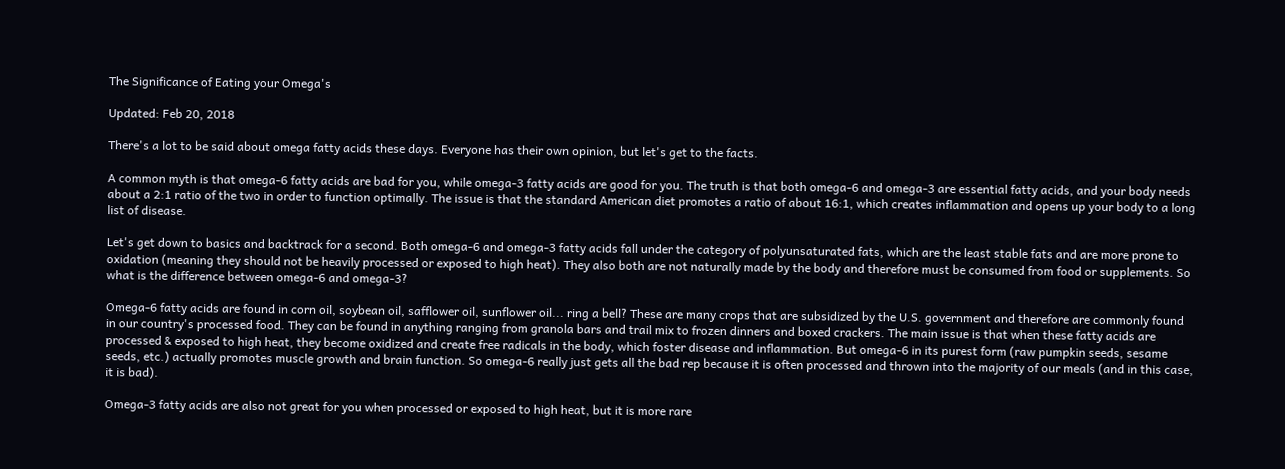The Significance of Eating your Omega's

Updated: Feb 20, 2018

There's a lot to be said about omega fatty acids these days. Everyone has their own opinion, but let's get to the facts.

A common myth is that omega-6 fatty acids are bad for you, while omega-3 fatty acids are good for you. The truth is that both omega-6 and omega-3 are essential fatty acids, and your body needs about a 2:1 ratio of the two in order to function optimally. The issue is that the standard American diet promotes a ratio of about 16:1, which creates inflammation and opens up your body to a long list of disease.

Let's get down to basics and backtrack for a second. Both omega-6 and omega-3 fatty acids fall under the category of polyunsaturated fats, which are the least stable fats and are more prone to oxidation (meaning they should not be heavily processed or exposed to high heat). They also both are not naturally made by the body and therefore must be consumed from food or supplements. So what is the difference between omega-6 and omega-3?

Omega-6 fatty acids are found in corn oil, soybean oil, safflower oil, sunflower oil... ring a bell? These are many crops that are subsidized by the U.S. government and therefore are commonly found in our country's processed food. They can be found in anything ranging from granola bars and trail mix to frozen dinners and boxed crackers. The main issue is that when these fatty acids are processed & exposed to high heat, they become oxidized and create free radicals in the body, which foster disease and inflammation. But omega-6 in its purest form (raw pumpkin seeds, sesame seeds, etc.) actually promotes muscle growth and brain function. So omega-6 really just gets all the bad rep because it is often processed and thrown into the majority of our meals (and in this case, it is bad).

Omega-3 fatty acids are also not great for you when processed or exposed to high heat, but it is more rare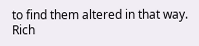to find them altered in that way. Rich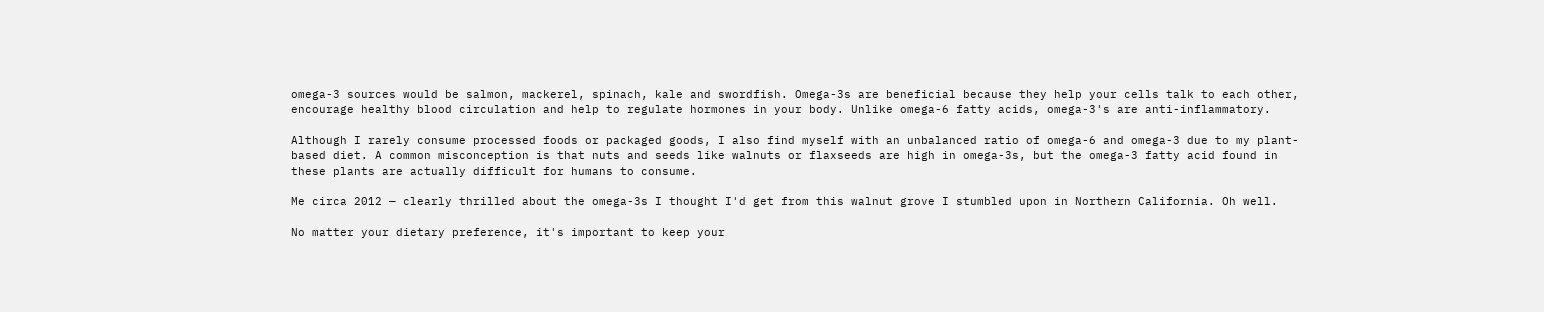omega-3 sources would be salmon, mackerel, spinach, kale and swordfish. Omega-3s are beneficial because they help your cells talk to each other, encourage healthy blood circulation and help to regulate hormones in your body. Unlike omega-6 fatty acids, omega-3's are anti-inflammatory.

Although I rarely consume processed foods or packaged goods, I also find myself with an unbalanced ratio of omega-6 and omega-3 due to my plant-based diet. A common misconception is that nuts and seeds like walnuts or flaxseeds are high in omega-3s, but the omega-3 fatty acid found in these plants are actually difficult for humans to consume.

Me circa 2012 — clearly thrilled about the omega-3s I thought I'd get from this walnut grove I stumbled upon in Northern California. Oh well.

No matter your dietary preference, it's important to keep your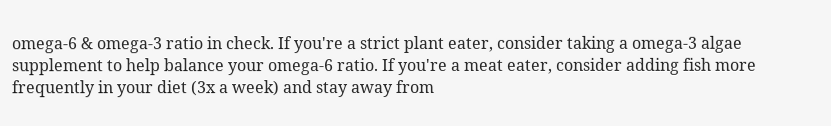omega-6 & omega-3 ratio in check. If you're a strict plant eater, consider taking a omega-3 algae supplement to help balance your omega-6 ratio. If you're a meat eater, consider adding fish more frequently in your diet (3x a week) and stay away from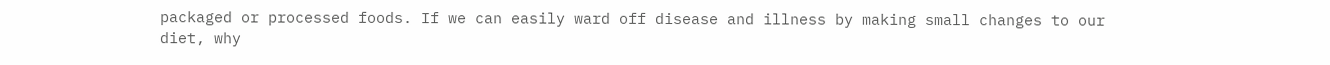packaged or processed foods. If we can easily ward off disease and illness by making small changes to our diet, why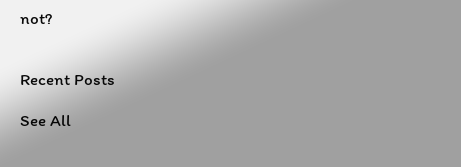not?


Recent Posts

See All